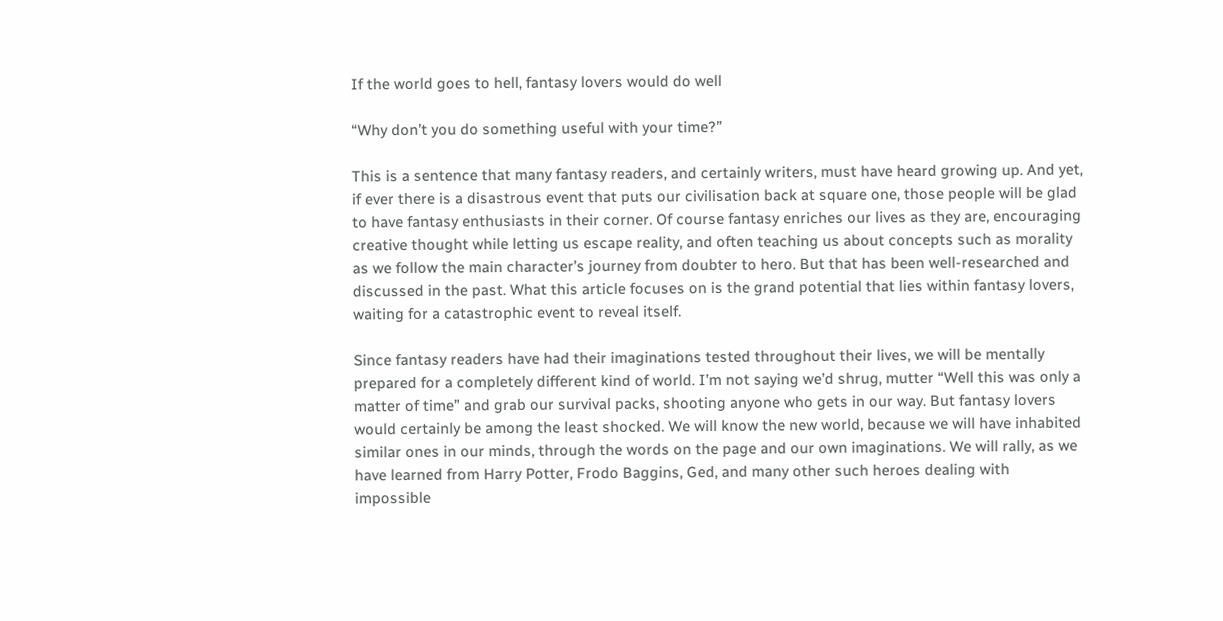If the world goes to hell, fantasy lovers would do well

“Why don’t you do something useful with your time?”

This is a sentence that many fantasy readers, and certainly writers, must have heard growing up. And yet, if ever there is a disastrous event that puts our civilisation back at square one, those people will be glad to have fantasy enthusiasts in their corner. Of course fantasy enriches our lives as they are, encouraging creative thought while letting us escape reality, and often teaching us about concepts such as morality as we follow the main character’s journey from doubter to hero. But that has been well-researched and discussed in the past. What this article focuses on is the grand potential that lies within fantasy lovers, waiting for a catastrophic event to reveal itself.

Since fantasy readers have had their imaginations tested throughout their lives, we will be mentally prepared for a completely different kind of world. I’m not saying we’d shrug, mutter “Well this was only a matter of time” and grab our survival packs, shooting anyone who gets in our way. But fantasy lovers would certainly be among the least shocked. We will know the new world, because we will have inhabited similar ones in our minds, through the words on the page and our own imaginations. We will rally, as we have learned from Harry Potter, Frodo Baggins, Ged, and many other such heroes dealing with impossible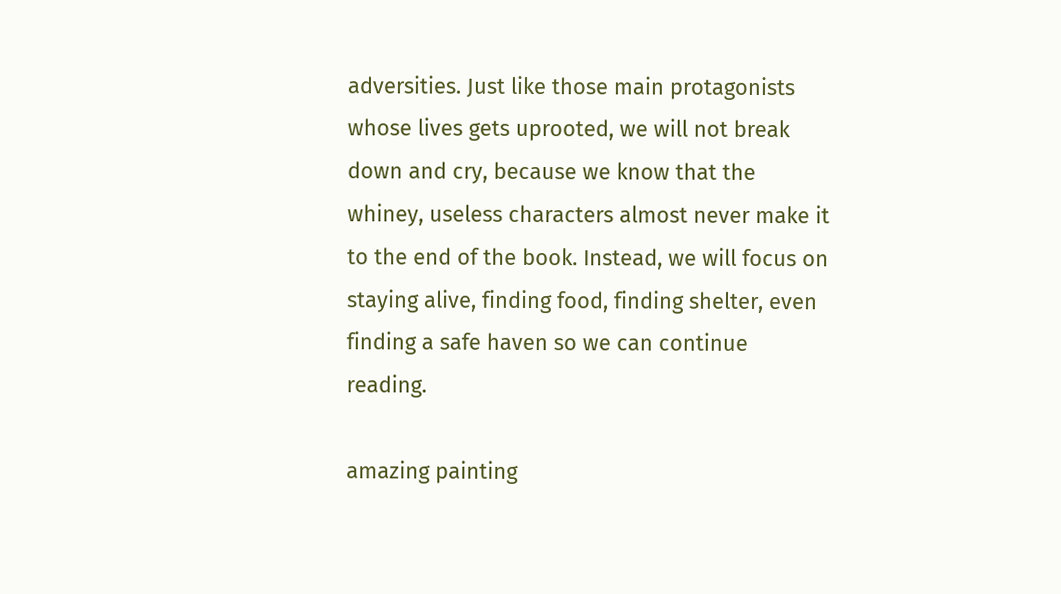adversities. Just like those main protagonists whose lives gets uprooted, we will not break down and cry, because we know that the whiney, useless characters almost never make it to the end of the book. Instead, we will focus on staying alive, finding food, finding shelter, even finding a safe haven so we can continue reading.

amazing painting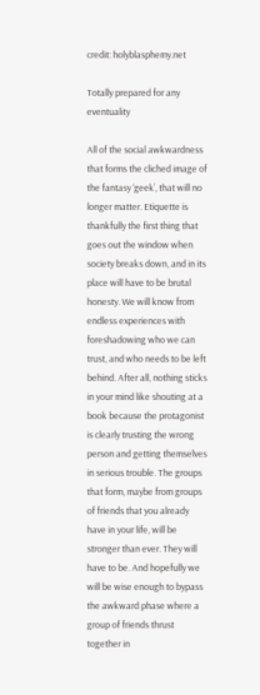credit: holyblasphemy.net

Totally prepared for any eventuality

All of the social awkwardness that forms the cliched image of the fantasy ‘geek’, that will no longer matter. Etiquette is thankfully the first thing that goes out the window when society breaks down, and in its place will have to be brutal honesty. We will know from endless experiences with foreshadowing who we can trust, and who needs to be left behind. After all, nothing sticks in your mind like shouting at a book because the protagonist is clearly trusting the wrong person and getting themselves in serious trouble. The groups that form, maybe from groups of friends that you already have in your life, will be stronger than ever. They will have to be. And hopefully we will be wise enough to bypass the awkward phase where a group of friends thrust together in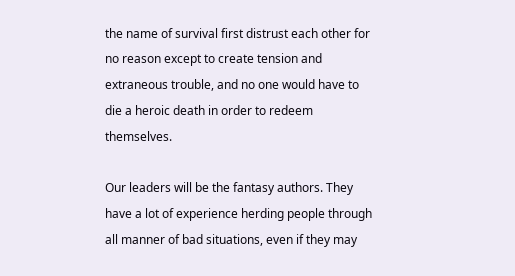the name of survival first distrust each other for no reason except to create tension and extraneous trouble, and no one would have to die a heroic death in order to redeem themselves.

Our leaders will be the fantasy authors. They have a lot of experience herding people through all manner of bad situations, even if they may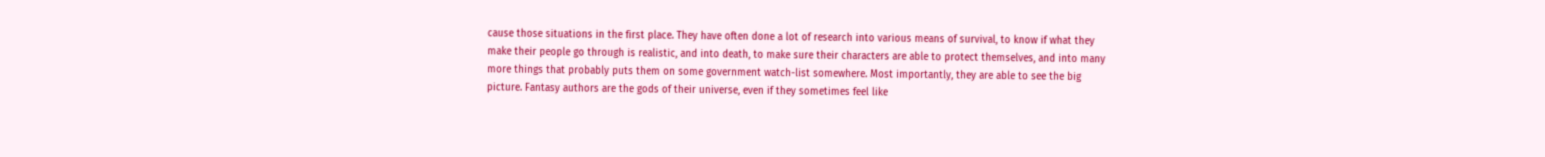cause those situations in the first place. They have often done a lot of research into various means of survival, to know if what they make their people go through is realistic, and into death, to make sure their characters are able to protect themselves, and into many more things that probably puts them on some government watch-list somewhere. Most importantly, they are able to see the big picture. Fantasy authors are the gods of their universe, even if they sometimes feel like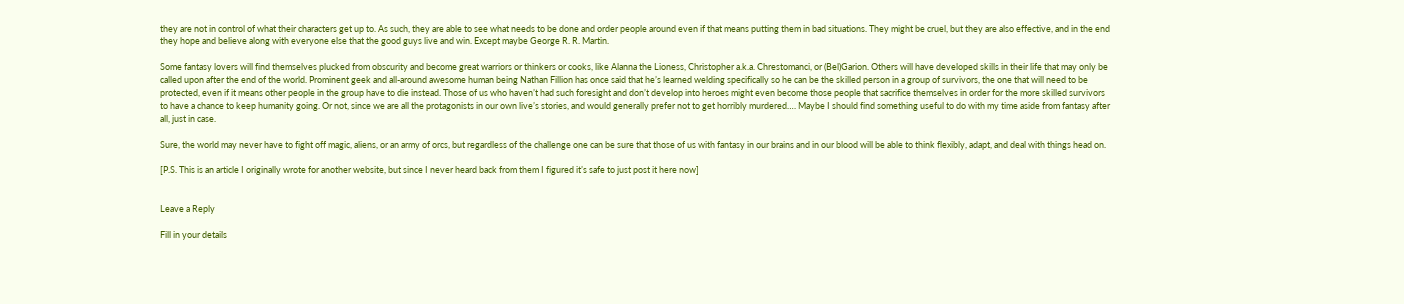they are not in control of what their characters get up to. As such, they are able to see what needs to be done and order people around even if that means putting them in bad situations. They might be cruel, but they are also effective, and in the end they hope and believe along with everyone else that the good guys live and win. Except maybe George R. R. Martin.

Some fantasy lovers will find themselves plucked from obscurity and become great warriors or thinkers or cooks, like Alanna the Lioness, Christopher a.k.a. Chrestomanci, or (Bel)Garion. Others will have developed skills in their life that may only be called upon after the end of the world. Prominent geek and all-around awesome human being Nathan Fillion has once said that he’s learned welding specifically so he can be the skilled person in a group of survivors, the one that will need to be protected, even if it means other people in the group have to die instead. Those of us who haven’t had such foresight and don’t develop into heroes might even become those people that sacrifice themselves in order for the more skilled survivors to have a chance to keep humanity going. Or not, since we are all the protagonists in our own live’s stories, and would generally prefer not to get horribly murdered…. Maybe I should find something useful to do with my time aside from fantasy after all, just in case.

Sure, the world may never have to fight off magic, aliens, or an army of orcs, but regardless of the challenge one can be sure that those of us with fantasy in our brains and in our blood will be able to think flexibly, adapt, and deal with things head on.

[P.S. This is an article I originally wrote for another website, but since I never heard back from them I figured it’s safe to just post it here now]


Leave a Reply

Fill in your details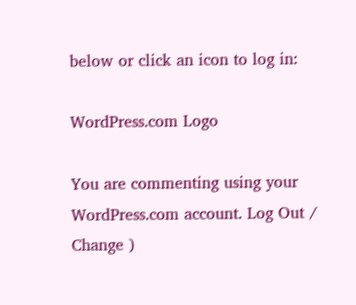below or click an icon to log in:

WordPress.com Logo

You are commenting using your WordPress.com account. Log Out /  Change )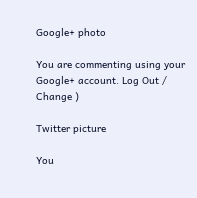Google+ photo

You are commenting using your Google+ account. Log Out /  Change )

Twitter picture

You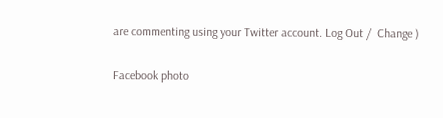are commenting using your Twitter account. Log Out /  Change )

Facebook photo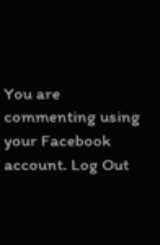You are commenting using your Facebook account. Log Out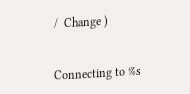/  Change )


Connecting to %s